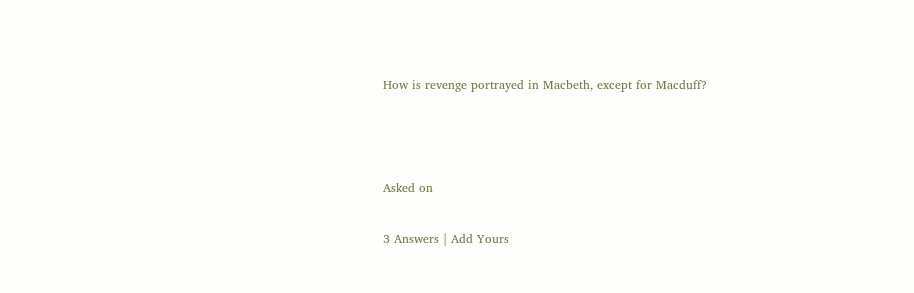How is revenge portrayed in Macbeth, except for Macduff?



Asked on

3 Answers | Add Yours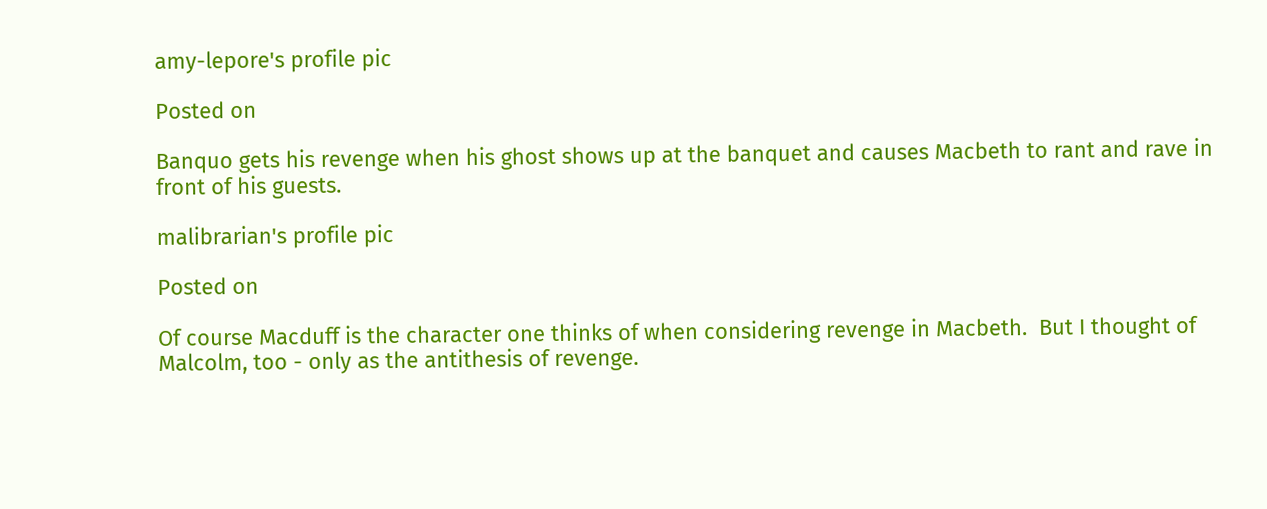amy-lepore's profile pic

Posted on

Banquo gets his revenge when his ghost shows up at the banquet and causes Macbeth to rant and rave in front of his guests.

malibrarian's profile pic

Posted on

Of course Macduff is the character one thinks of when considering revenge in Macbeth.  But I thought of Malcolm, too - only as the antithesis of revenge.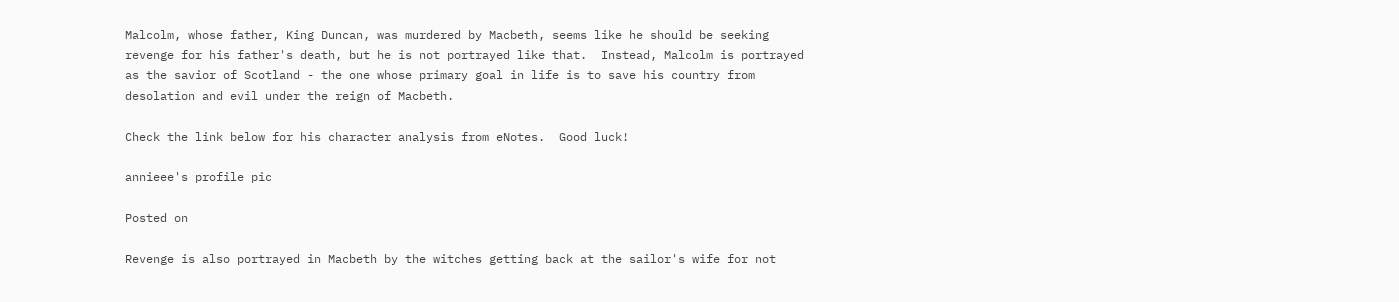Malcolm, whose father, King Duncan, was murdered by Macbeth, seems like he should be seeking revenge for his father's death, but he is not portrayed like that.  Instead, Malcolm is portrayed as the savior of Scotland - the one whose primary goal in life is to save his country from desolation and evil under the reign of Macbeth.

Check the link below for his character analysis from eNotes.  Good luck!

annieee's profile pic

Posted on

Revenge is also portrayed in Macbeth by the witches getting back at the sailor's wife for not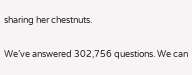sharing her chestnuts.

We’ve answered 302,756 questions. We can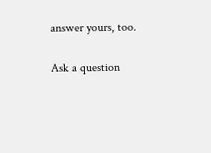answer yours, too.

Ask a question